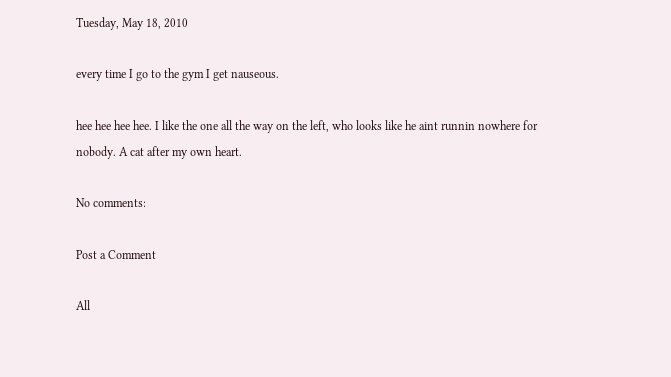Tuesday, May 18, 2010

every time I go to the gym I get nauseous.

hee hee hee hee. I like the one all the way on the left, who looks like he aint runnin nowhere for nobody. A cat after my own heart.

No comments:

Post a Comment

All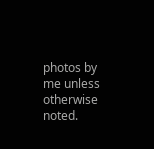photos by me unless otherwise noted.